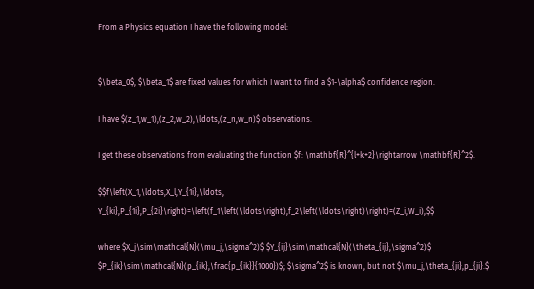From a Physics equation I have the following model:


$\beta_0$, $\beta_1$ are fixed values for which I want to find a $1-\alpha$ confidence region.

I have $(z_1,w_1),(z_2,w_2),\ldots,(z_n,w_n)$ observations.

I get these observations from evaluating the function $f: \mathbf{R}^{l+k+2}\rightarrow \mathbf{R}^2$.

$$f\left(X_1,\ldots,X_l,Y_{1i},\ldots, Y_{ki},P_{1i},P_{2i}\right)=\left(f_1\left(\ldots\right),f_2\left(\ldots\right)\right)=(Z_i,W_i),$$

where $X_j\sim\mathcal{N}(\mu_j,\sigma^2)$ $Y_{ij}\sim\mathcal{N}(\theta_{ij},\sigma^2)$ $P_{ik}\sim\mathcal{N}(p_{ik},\frac{p_{ik}}{1000})$; $\sigma^2$ is known, but not $\mu_j,\theta_{ji},p_{ji}.$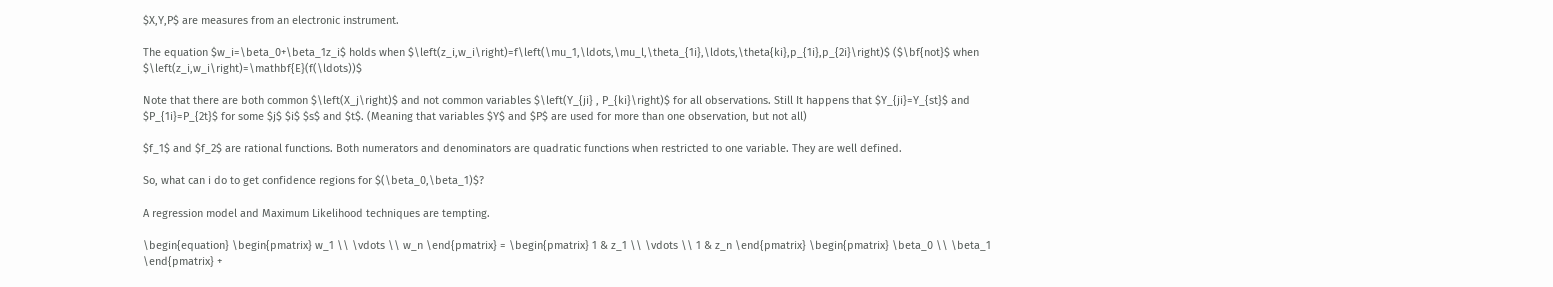$X,Y,P$ are measures from an electronic instrument.

The equation $w_i=\beta_0+\beta_1z_i$ holds when $\left(z_i,w_i\right)=f\left(\mu_1,\ldots,\mu_l,\theta_{1i},\ldots,\theta{ki},p_{1i},p_{2i}\right)$ ($\bf{not}$ when $\left(z_i,w_i\right)=\mathbf{E}(f(\ldots))$

Note that there are both common $\left(X_j\right)$ and not common variables $\left(Y_{ji} , P_{ki}\right)$ for all observations. Still It happens that $Y_{ji}=Y_{st}$ and $P_{1i}=P_{2t}$ for some $j$ $i$ $s$ and $t$. (Meaning that variables $Y$ and $P$ are used for more than one observation, but not all)

$f_1$ and $f_2$ are rational functions. Both numerators and denominators are quadratic functions when restricted to one variable. They are well defined.

So, what can i do to get confidence regions for $(\beta_0,\beta_1)$?

A regression model and Maximum Likelihood techniques are tempting.

\begin{equation} \begin{pmatrix} w_1 \\ \vdots \\ w_n \end{pmatrix} = \begin{pmatrix} 1 & z_1 \\ \vdots \\ 1 & z_n \end{pmatrix} \begin{pmatrix} \beta_0 \\ \beta_1 \end{pmatrix} +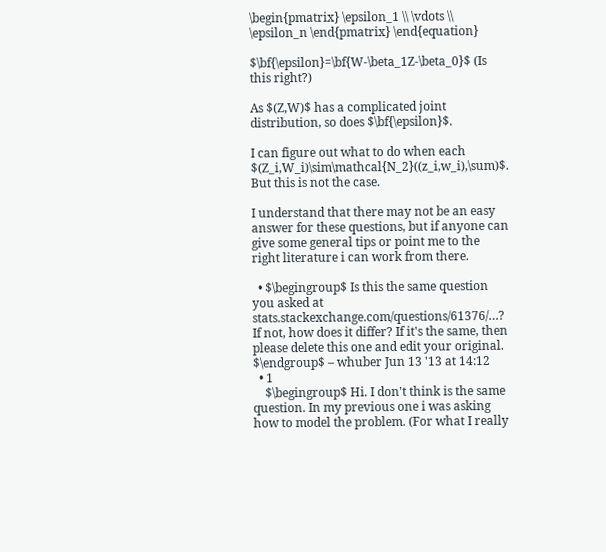\begin{pmatrix} \epsilon_1 \\ \vdots \\ \epsilon_n \end{pmatrix} \end{equation}

$\bf{\epsilon}=\bf{W-\beta_1Z-\beta_0}$ (Is this right?)

As $(Z,W)$ has a complicated joint distribution, so does $\bf{\epsilon}$.

I can figure out what to do when each $(Z_i,W_i)\sim\mathcal{N_2}((z_i,w_i),\sum)$. But this is not the case.

I understand that there may not be an easy answer for these questions, but if anyone can give some general tips or point me to the right literature i can work from there.

  • $\begingroup$ Is this the same question you asked at stats.stackexchange.com/questions/61376/…? If not, how does it differ? If it's the same, then please delete this one and edit your original. $\endgroup$ – whuber Jun 13 '13 at 14:12
  • 1
    $\begingroup$ Hi. I don't think is the same question. In my previous one i was asking how to model the problem. (For what I really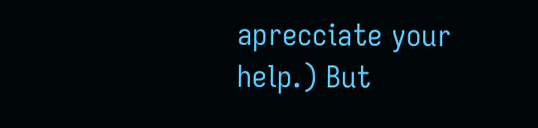aprecciate your help.) But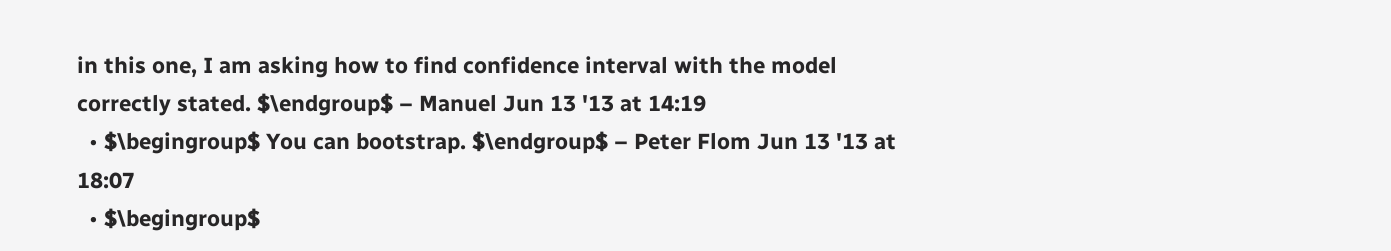in this one, I am asking how to find confidence interval with the model correctly stated. $\endgroup$ – Manuel Jun 13 '13 at 14:19
  • $\begingroup$ You can bootstrap. $\endgroup$ – Peter Flom Jun 13 '13 at 18:07
  • $\begingroup$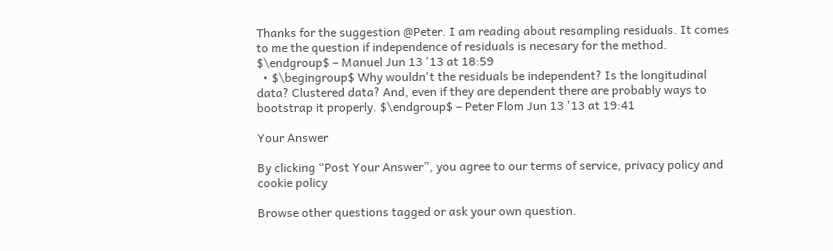Thanks for the suggestion @Peter. I am reading about resampling residuals. It comes to me the question if independence of residuals is necesary for the method. $\endgroup$ – Manuel Jun 13 '13 at 18:59
  • $\begingroup$ Why wouldn't the residuals be independent? Is the longitudinal data? Clustered data? And, even if they are dependent there are probably ways to bootstrap it properly. $\endgroup$ – Peter Flom Jun 13 '13 at 19:41

Your Answer

By clicking “Post Your Answer”, you agree to our terms of service, privacy policy and cookie policy

Browse other questions tagged or ask your own question.